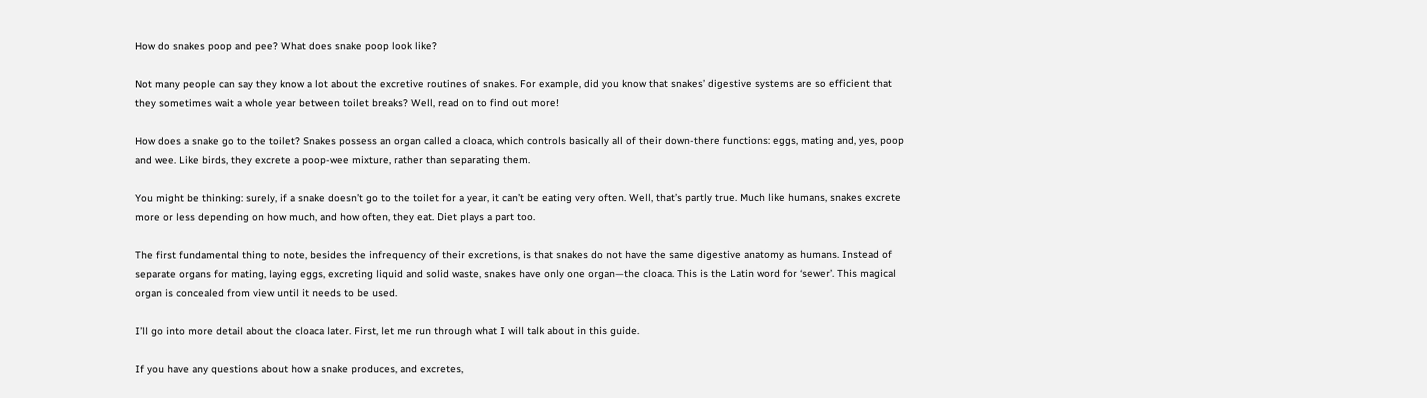How do snakes poop and pee? What does snake poop look like?

Not many people can say they know a lot about the excretive routines of snakes. For example, did you know that snakes’ digestive systems are so efficient that they sometimes wait a whole year between toilet breaks? Well, read on to find out more!

How does a snake go to the toilet? Snakes possess an organ called a cloaca, which controls basically all of their down-there functions: eggs, mating and, yes, poop and wee. Like birds, they excrete a poop-wee mixture, rather than separating them.

You might be thinking: surely, if a snake doesn’t go to the toilet for a year, it can’t be eating very often. Well, that’s partly true. Much like humans, snakes excrete more or less depending on how much, and how often, they eat. Diet plays a part too.

The first fundamental thing to note, besides the infrequency of their excretions, is that snakes do not have the same digestive anatomy as humans. Instead of separate organs for mating, laying eggs, excreting liquid and solid waste, snakes have only one organ—the cloaca. This is the Latin word for ‘sewer’. This magical organ is concealed from view until it needs to be used.

I’ll go into more detail about the cloaca later. First, let me run through what I will talk about in this guide.

If you have any questions about how a snake produces, and excretes,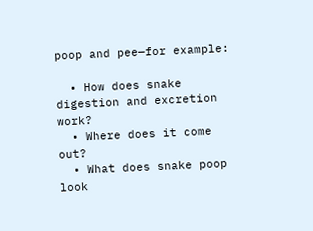poop and pee—for example:

  • How does snake digestion and excretion work?
  • Where does it come out?
  • What does snake poop look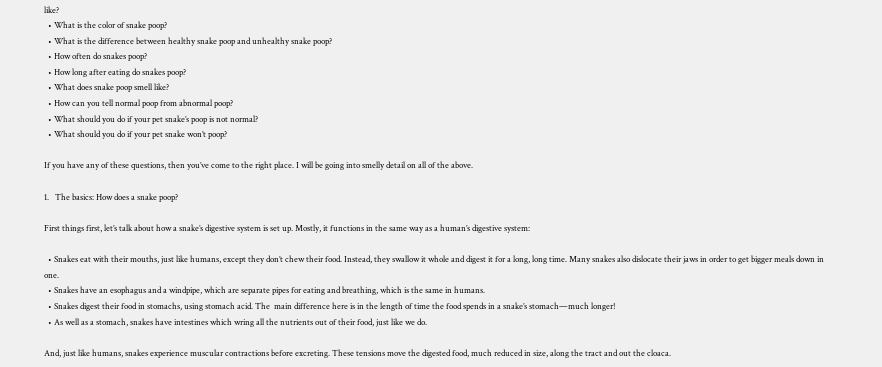like?
  • What is the color of snake poop?
  • What is the difference between healthy snake poop and unhealthy snake poop?
  • How often do snakes poop?
  • How long after eating do snakes poop?
  • What does snake poop smell like?
  • How can you tell normal poop from abnormal poop?
  • What should you do if your pet snake’s poop is not normal?
  • What should you do if your pet snake won’t poop?

If you have any of these questions, then you’ve come to the right place. I will be going into smelly detail on all of the above.

1.   The basics: How does a snake poop?

First things first, let’s talk about how a snake’s digestive system is set up. Mostly, it functions in the same way as a human’s digestive system:

  • Snakes eat with their mouths, just like humans, except they don’t chew their food. Instead, they swallow it whole and digest it for a long, long time. Many snakes also dislocate their jaws in order to get bigger meals down in one.
  • Snakes have an esophagus and a windpipe, which are separate pipes for eating and breathing, which is the same in humans.
  • Snakes digest their food in stomachs, using stomach acid. The  main difference here is in the length of time the food spends in a snake’s stomach—much longer!
  • As well as a stomach, snakes have intestines which wring all the nutrients out of their food, just like we do.

And, just like humans, snakes experience muscular contractions before excreting. These tensions move the digested food, much reduced in size, along the tract and out the cloaca.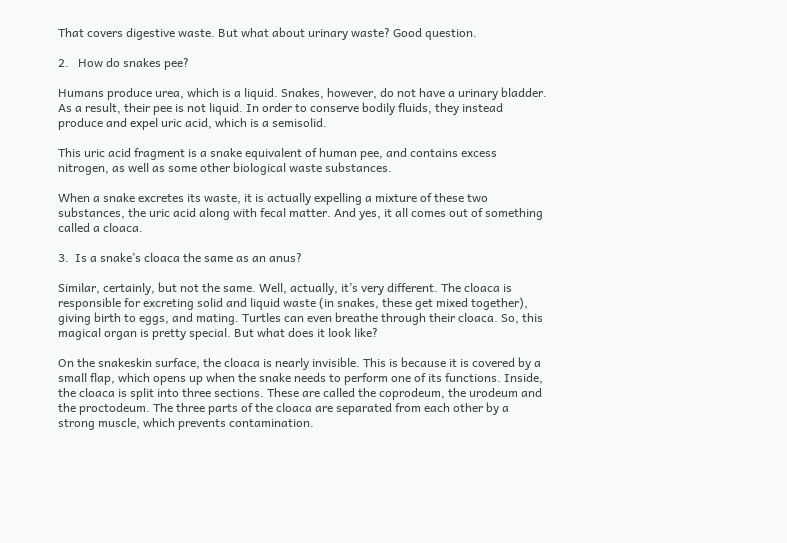That covers digestive waste. But what about urinary waste? Good question.

2.   How do snakes pee?

Humans produce urea, which is a liquid. Snakes, however, do not have a urinary bladder. As a result, their pee is not liquid. In order to conserve bodily fluids, they instead produce and expel uric acid, which is a semisolid.

This uric acid fragment is a snake equivalent of human pee, and contains excess nitrogen, as well as some other biological waste substances.

When a snake excretes its waste, it is actually expelling a mixture of these two substances, the uric acid along with fecal matter. And yes, it all comes out of something called a cloaca.

3.  Is a snake’s cloaca the same as an anus?

Similar, certainly, but not the same. Well, actually, it’s very different. The cloaca is responsible for excreting solid and liquid waste (in snakes, these get mixed together), giving birth to eggs, and mating. Turtles can even breathe through their cloaca. So, this magical organ is pretty special. But what does it look like?

On the snakeskin surface, the cloaca is nearly invisible. This is because it is covered by a small flap, which opens up when the snake needs to perform one of its functions. Inside, the cloaca is split into three sections. These are called the coprodeum, the urodeum and the proctodeum. The three parts of the cloaca are separated from each other by a strong muscle, which prevents contamination.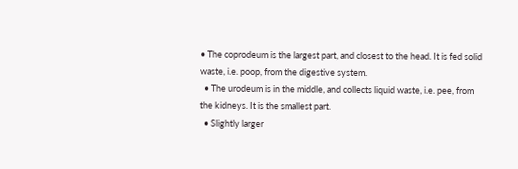• The coprodeum is the largest part, and closest to the head. It is fed solid waste, i.e. poop, from the digestive system.
  • The urodeum is in the middle, and collects liquid waste, i.e. pee, from the kidneys. It is the smallest part.
  • Slightly larger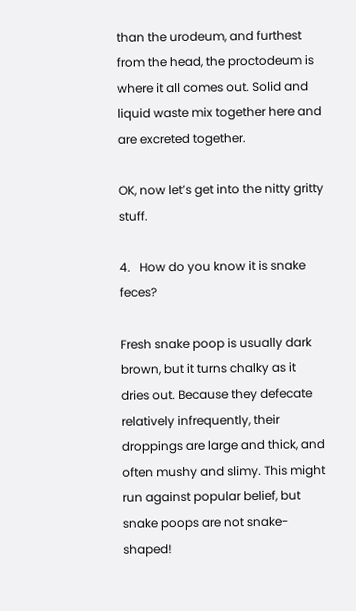than the urodeum, and furthest from the head, the proctodeum is where it all comes out. Solid and liquid waste mix together here and are excreted together.

OK, now let’s get into the nitty gritty stuff.

4.   How do you know it is snake feces?

Fresh snake poop is usually dark brown, but it turns chalky as it dries out. Because they defecate relatively infrequently, their droppings are large and thick, and often mushy and slimy. This might run against popular belief, but snake poops are not snake-shaped!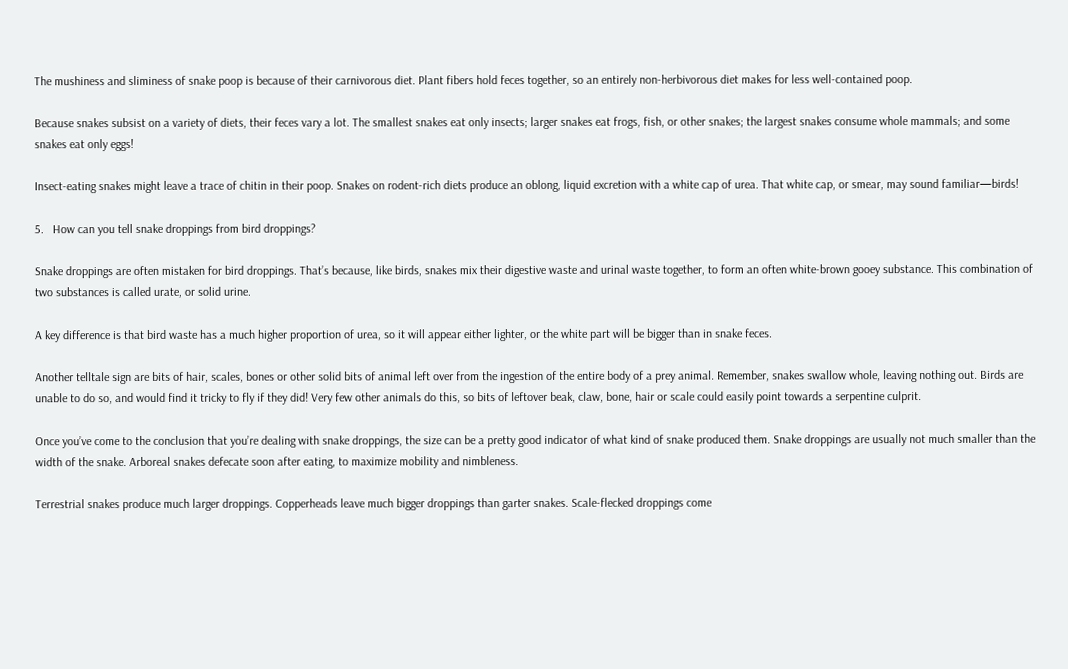The mushiness and sliminess of snake poop is because of their carnivorous diet. Plant fibers hold feces together, so an entirely non-herbivorous diet makes for less well-contained poop.

Because snakes subsist on a variety of diets, their feces vary a lot. The smallest snakes eat only insects; larger snakes eat frogs, fish, or other snakes; the largest snakes consume whole mammals; and some snakes eat only eggs!

Insect-eating snakes might leave a trace of chitin in their poop. Snakes on rodent-rich diets produce an oblong, liquid excretion with a white cap of urea. That white cap, or smear, may sound familiar—birds!

5.   How can you tell snake droppings from bird droppings?

Snake droppings are often mistaken for bird droppings. That’s because, like birds, snakes mix their digestive waste and urinal waste together, to form an often white-brown gooey substance. This combination of two substances is called urate, or solid urine.

A key difference is that bird waste has a much higher proportion of urea, so it will appear either lighter, or the white part will be bigger than in snake feces.

Another telltale sign are bits of hair, scales, bones or other solid bits of animal left over from the ingestion of the entire body of a prey animal. Remember, snakes swallow whole, leaving nothing out. Birds are unable to do so, and would find it tricky to fly if they did! Very few other animals do this, so bits of leftover beak, claw, bone, hair or scale could easily point towards a serpentine culprit.

Once you’ve come to the conclusion that you’re dealing with snake droppings, the size can be a pretty good indicator of what kind of snake produced them. Snake droppings are usually not much smaller than the width of the snake. Arboreal snakes defecate soon after eating, to maximize mobility and nimbleness.

Terrestrial snakes produce much larger droppings. Copperheads leave much bigger droppings than garter snakes. Scale-flecked droppings come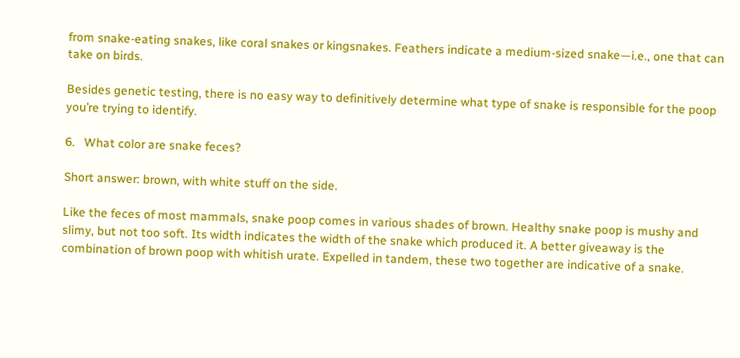from snake-eating snakes, like coral snakes or kingsnakes. Feathers indicate a medium-sized snake—i.e., one that can take on birds.

Besides genetic testing, there is no easy way to definitively determine what type of snake is responsible for the poop you’re trying to identify.

6.   What color are snake feces?

Short answer: brown, with white stuff on the side.

Like the feces of most mammals, snake poop comes in various shades of brown. Healthy snake poop is mushy and slimy, but not too soft. Its width indicates the width of the snake which produced it. A better giveaway is the combination of brown poop with whitish urate. Expelled in tandem, these two together are indicative of a snake.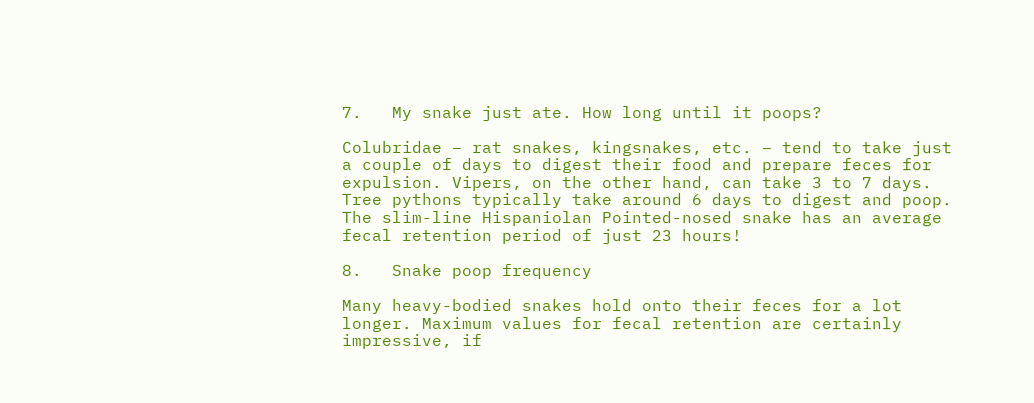7.   My snake just ate. How long until it poops?

Colubridae – rat snakes, kingsnakes, etc. – tend to take just a couple of days to digest their food and prepare feces for expulsion. Vipers, on the other hand, can take 3 to 7 days. Tree pythons typically take around 6 days to digest and poop. The slim-line Hispaniolan Pointed-nosed snake has an average fecal retention period of just 23 hours!

8.   Snake poop frequency

Many heavy-bodied snakes hold onto their feces for a lot longer. Maximum values for fecal retention are certainly impressive, if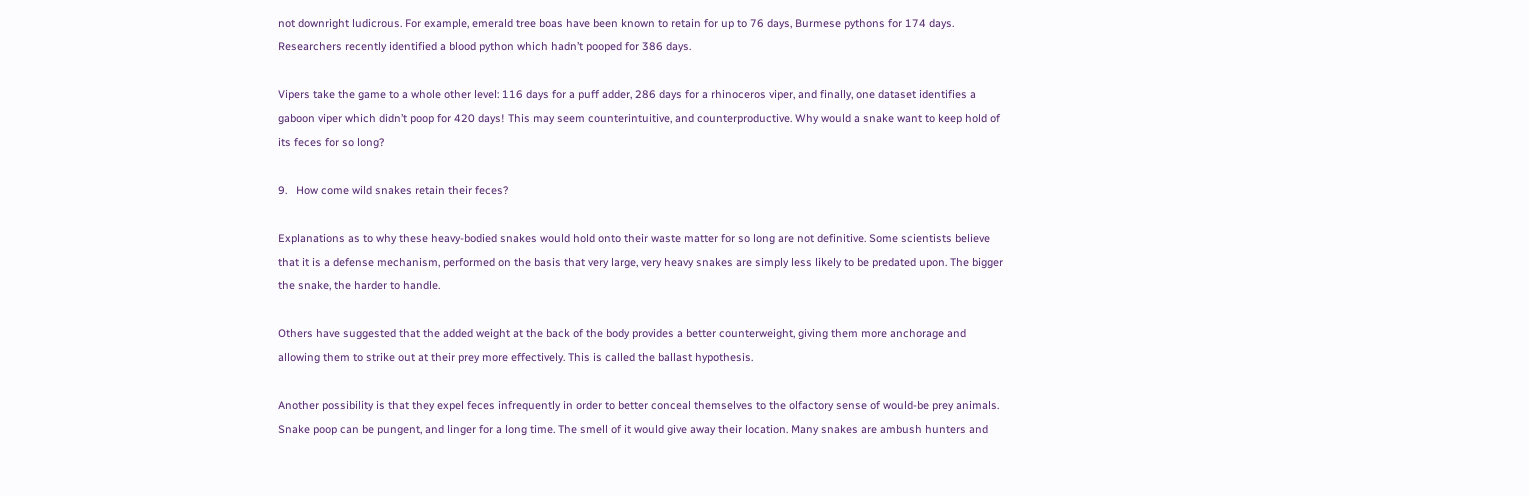not downright ludicrous. For example, emerald tree boas have been known to retain for up to 76 days, Burmese pythons for 174 days. Researchers recently identified a blood python which hadn’t pooped for 386 days.

Vipers take the game to a whole other level: 116 days for a puff adder, 286 days for a rhinoceros viper, and finally, one dataset identifies a gaboon viper which didn’t poop for 420 days! This may seem counterintuitive, and counterproductive. Why would a snake want to keep hold of its feces for so long?

9.   How come wild snakes retain their feces?

Explanations as to why these heavy-bodied snakes would hold onto their waste matter for so long are not definitive. Some scientists believe that it is a defense mechanism, performed on the basis that very large, very heavy snakes are simply less likely to be predated upon. The bigger the snake, the harder to handle.

Others have suggested that the added weight at the back of the body provides a better counterweight, giving them more anchorage and allowing them to strike out at their prey more effectively. This is called the ballast hypothesis.

Another possibility is that they expel feces infrequently in order to better conceal themselves to the olfactory sense of would-be prey animals. Snake poop can be pungent, and linger for a long time. The smell of it would give away their location. Many snakes are ambush hunters and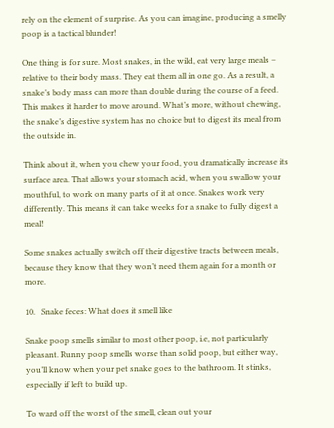rely on the element of surprise. As you can imagine, producing a smelly poop is a tactical blunder!

One thing is for sure. Most snakes, in the wild, eat very large meals – relative to their body mass. They eat them all in one go. As a result, a snake’s body mass can more than double during the course of a feed. This makes it harder to move around. What’s more, without chewing, the snake’s digestive system has no choice but to digest its meal from the outside in.

Think about it, when you chew your food, you dramatically increase its surface area. That allows your stomach acid, when you swallow your mouthful, to work on many parts of it at once. Snakes work very differently. This means it can take weeks for a snake to fully digest a meal!

Some snakes actually switch off their digestive tracts between meals, because they know that they won’t need them again for a month or more.

10.   Snake feces: What does it smell like

Snake poop smells similar to most other poop, i.e, not particularly pleasant. Runny poop smells worse than solid poop, but either way, you’ll know when your pet snake goes to the bathroom. It stinks, especially if left to build up.

To ward off the worst of the smell, clean out your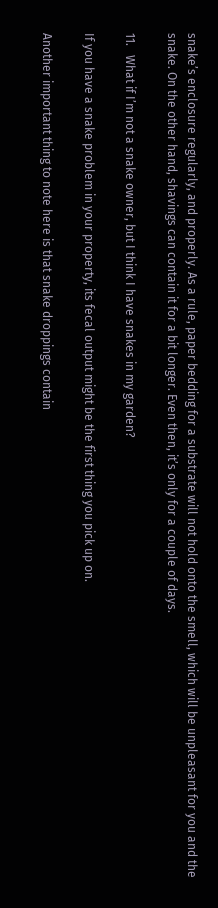snake’s enclosure regularly, and properly. As a rule, paper bedding for a substrate will not hold onto the smell, which will be unpleasant for you and the snake. On the other hand, shavings can contain it for a bit longer. Even then, it’s only for a couple of days.

11.   What if I’m not a snake owner, but I think I have snakes in my garden?

If you have a snake problem in your property, its fecal output might be the first thing you pick up on.

Another important thing to note here is that snake droppings contain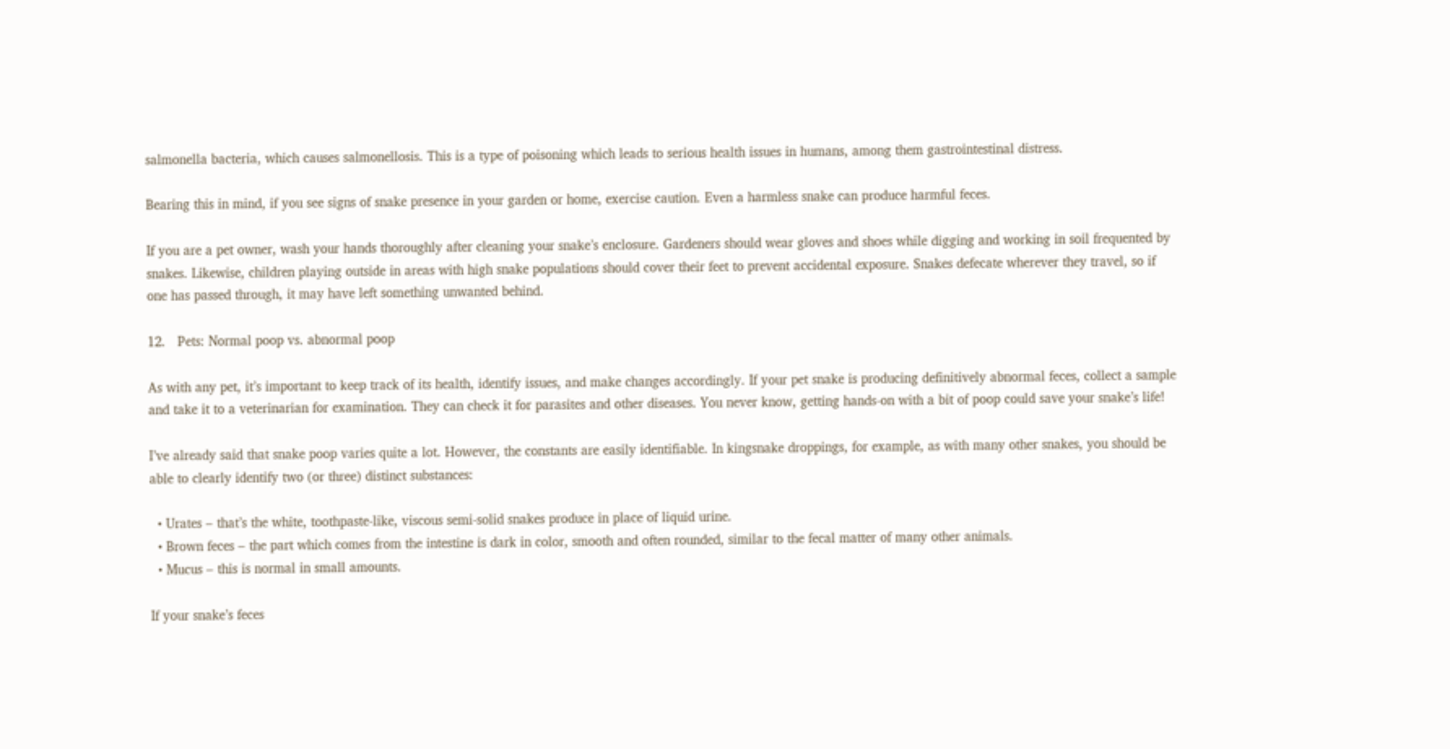salmonella bacteria, which causes salmonellosis. This is a type of poisoning which leads to serious health issues in humans, among them gastrointestinal distress.

Bearing this in mind, if you see signs of snake presence in your garden or home, exercise caution. Even a harmless snake can produce harmful feces.

If you are a pet owner, wash your hands thoroughly after cleaning your snake’s enclosure. Gardeners should wear gloves and shoes while digging and working in soil frequented by snakes. Likewise, children playing outside in areas with high snake populations should cover their feet to prevent accidental exposure. Snakes defecate wherever they travel, so if one has passed through, it may have left something unwanted behind.

12.   Pets: Normal poop vs. abnormal poop

As with any pet, it’s important to keep track of its health, identify issues, and make changes accordingly. If your pet snake is producing definitively abnormal feces, collect a sample and take it to a veterinarian for examination. They can check it for parasites and other diseases. You never know, getting hands-on with a bit of poop could save your snake’s life!

I’ve already said that snake poop varies quite a lot. However, the constants are easily identifiable. In kingsnake droppings, for example, as with many other snakes, you should be able to clearly identify two (or three) distinct substances:

  • Urates – that’s the white, toothpaste-like, viscous semi-solid snakes produce in place of liquid urine.
  • Brown feces – the part which comes from the intestine is dark in color, smooth and often rounded, similar to the fecal matter of many other animals.
  • Mucus – this is normal in small amounts.

If your snake’s feces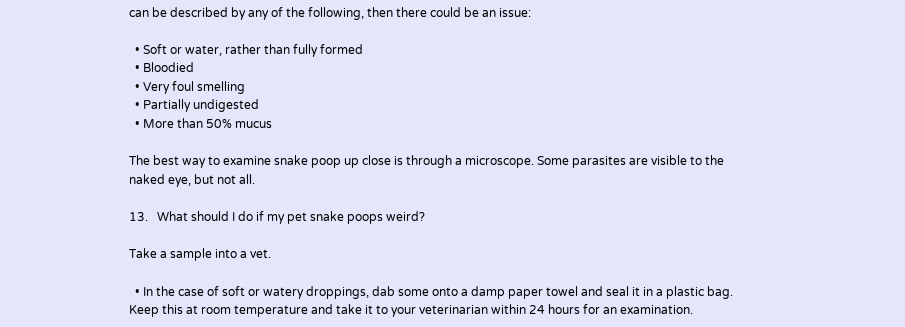can be described by any of the following, then there could be an issue:

  • Soft or water, rather than fully formed
  • Bloodied
  • Very foul smelling
  • Partially undigested
  • More than 50% mucus

The best way to examine snake poop up close is through a microscope. Some parasites are visible to the naked eye, but not all.

13.   What should I do if my pet snake poops weird?

Take a sample into a vet.

  • In the case of soft or watery droppings, dab some onto a damp paper towel and seal it in a plastic bag. Keep this at room temperature and take it to your veterinarian within 24 hours for an examination.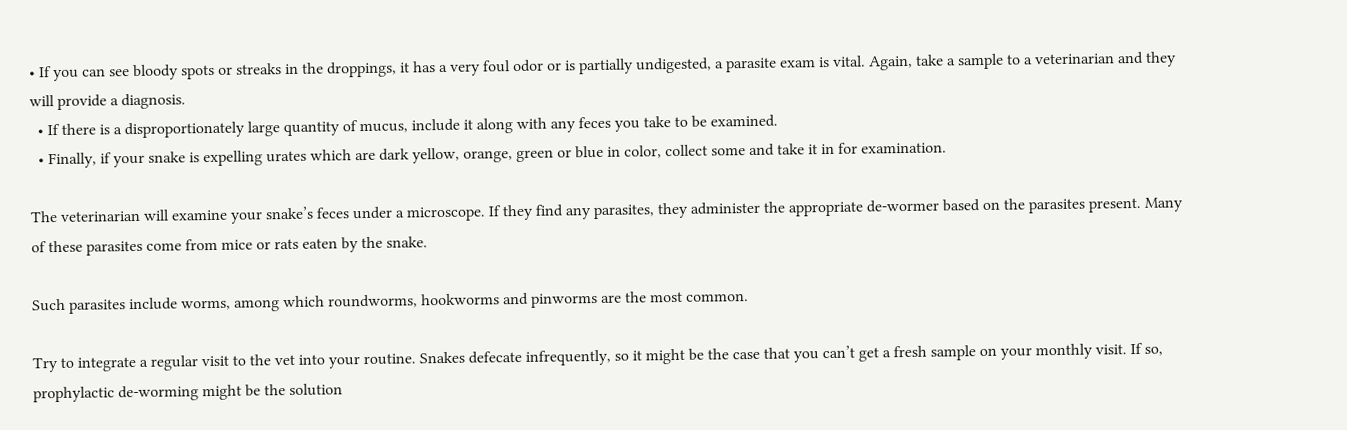• If you can see bloody spots or streaks in the droppings, it has a very foul odor or is partially undigested, a parasite exam is vital. Again, take a sample to a veterinarian and they will provide a diagnosis.
  • If there is a disproportionately large quantity of mucus, include it along with any feces you take to be examined.
  • Finally, if your snake is expelling urates which are dark yellow, orange, green or blue in color, collect some and take it in for examination.

The veterinarian will examine your snake’s feces under a microscope. If they find any parasites, they administer the appropriate de-wormer based on the parasites present. Many of these parasites come from mice or rats eaten by the snake.

Such parasites include worms, among which roundworms, hookworms and pinworms are the most common.

Try to integrate a regular visit to the vet into your routine. Snakes defecate infrequently, so it might be the case that you can’t get a fresh sample on your monthly visit. If so, prophylactic de-worming might be the solution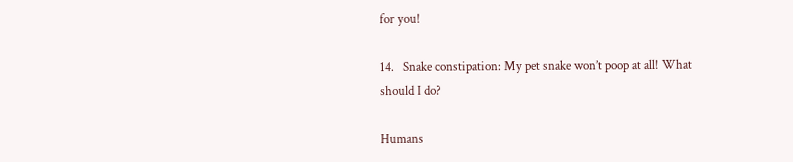for you!

14.   Snake constipation: My pet snake won’t poop at all! What should I do?

Humans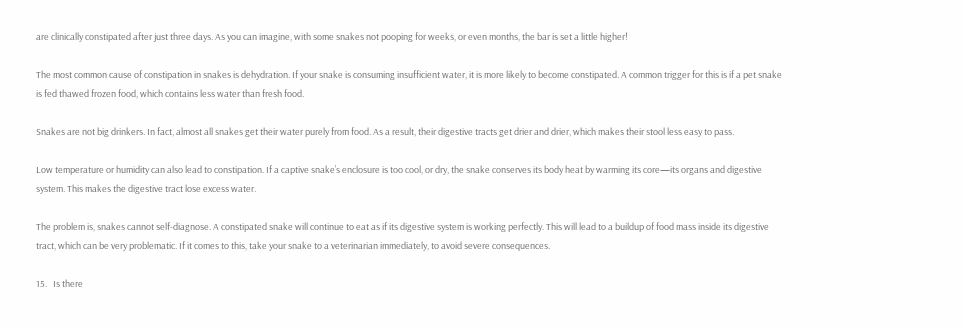are clinically constipated after just three days. As you can imagine, with some snakes not pooping for weeks, or even months, the bar is set a little higher!

The most common cause of constipation in snakes is dehydration. If your snake is consuming insufficient water, it is more likely to become constipated. A common trigger for this is if a pet snake is fed thawed frozen food, which contains less water than fresh food.

Snakes are not big drinkers. In fact, almost all snakes get their water purely from food. As a result, their digestive tracts get drier and drier, which makes their stool less easy to pass.

Low temperature or humidity can also lead to constipation. If a captive snake’s enclosure is too cool, or dry, the snake conserves its body heat by warming its core—its organs and digestive system. This makes the digestive tract lose excess water.

The problem is, snakes cannot self-diagnose. A constipated snake will continue to eat as if its digestive system is working perfectly. This will lead to a buildup of food mass inside its digestive tract, which can be very problematic. If it comes to this, take your snake to a veterinarian immediately, to avoid severe consequences.

15.   Is there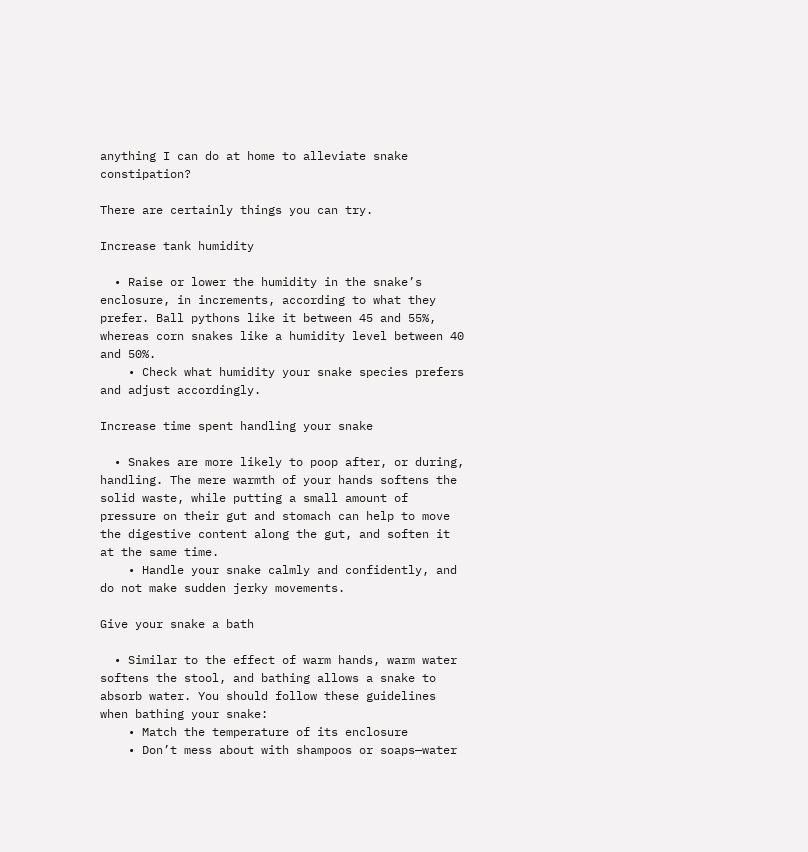anything I can do at home to alleviate snake constipation?

There are certainly things you can try.

Increase tank humidity

  • Raise or lower the humidity in the snake’s enclosure, in increments, according to what they prefer. Ball pythons like it between 45 and 55%, whereas corn snakes like a humidity level between 40 and 50%.
    • Check what humidity your snake species prefers and adjust accordingly.

Increase time spent handling your snake

  • Snakes are more likely to poop after, or during, handling. The mere warmth of your hands softens the solid waste, while putting a small amount of pressure on their gut and stomach can help to move the digestive content along the gut, and soften it at the same time.
    • Handle your snake calmly and confidently, and do not make sudden jerky movements.

Give your snake a bath

  • Similar to the effect of warm hands, warm water softens the stool, and bathing allows a snake to absorb water. You should follow these guidelines when bathing your snake:
    • Match the temperature of its enclosure
    • Don’t mess about with shampoos or soaps—water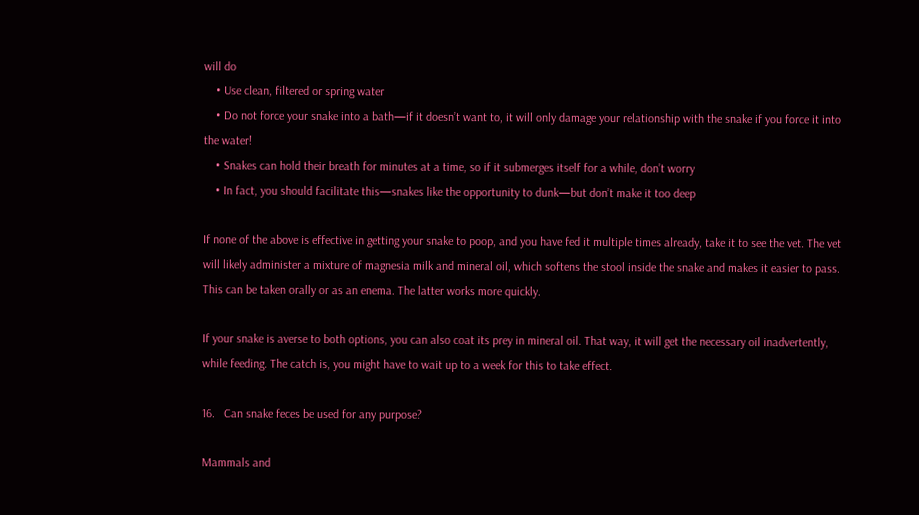will do
    • Use clean, filtered or spring water
    • Do not force your snake into a bath—if it doesn’t want to, it will only damage your relationship with the snake if you force it into the water!
    • Snakes can hold their breath for minutes at a time, so if it submerges itself for a while, don’t worry
    • In fact, you should facilitate this—snakes like the opportunity to dunk—but don’t make it too deep

If none of the above is effective in getting your snake to poop, and you have fed it multiple times already, take it to see the vet. The vet will likely administer a mixture of magnesia milk and mineral oil, which softens the stool inside the snake and makes it easier to pass. This can be taken orally or as an enema. The latter works more quickly.

If your snake is averse to both options, you can also coat its prey in mineral oil. That way, it will get the necessary oil inadvertently, while feeding. The catch is, you might have to wait up to a week for this to take effect.

16.   Can snake feces be used for any purpose?

Mammals and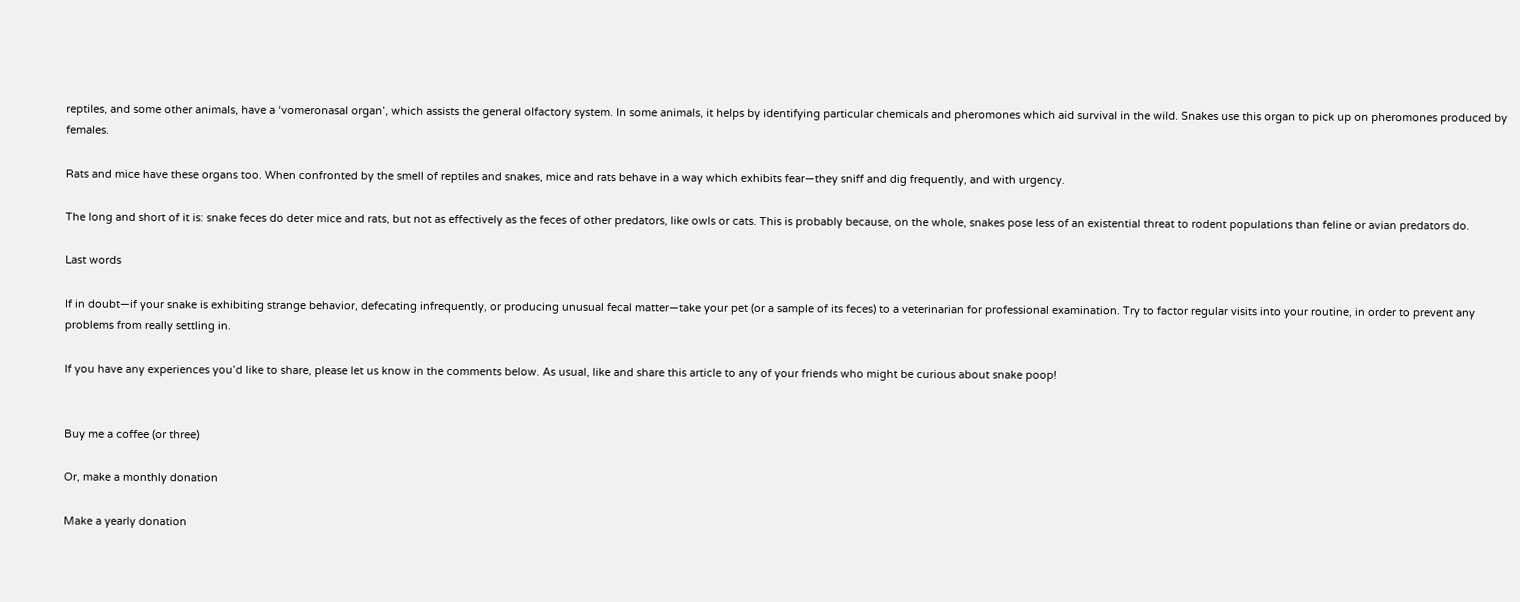reptiles, and some other animals, have a ‘vomeronasal organ’, which assists the general olfactory system. In some animals, it helps by identifying particular chemicals and pheromones which aid survival in the wild. Snakes use this organ to pick up on pheromones produced by females.

Rats and mice have these organs too. When confronted by the smell of reptiles and snakes, mice and rats behave in a way which exhibits fear—they sniff and dig frequently, and with urgency.

The long and short of it is: snake feces do deter mice and rats, but not as effectively as the feces of other predators, like owls or cats. This is probably because, on the whole, snakes pose less of an existential threat to rodent populations than feline or avian predators do.

Last words

If in doubt—if your snake is exhibiting strange behavior, defecating infrequently, or producing unusual fecal matter—take your pet (or a sample of its feces) to a veterinarian for professional examination. Try to factor regular visits into your routine, in order to prevent any problems from really settling in.

If you have any experiences you’d like to share, please let us know in the comments below. As usual, like and share this article to any of your friends who might be curious about snake poop!


Buy me a coffee (or three)

Or, make a monthly donation

Make a yearly donation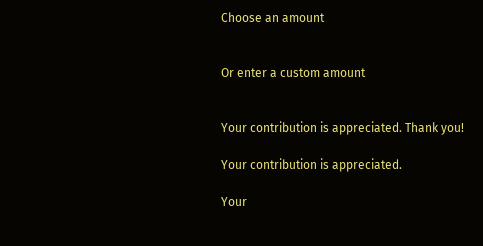Choose an amount


Or enter a custom amount


Your contribution is appreciated. Thank you!

Your contribution is appreciated.

Your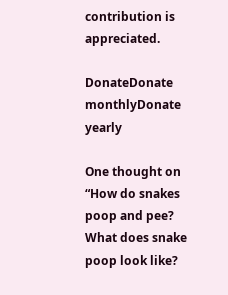contribution is appreciated.

DonateDonate monthlyDonate yearly

One thought on “How do snakes poop and pee? What does snake poop look like?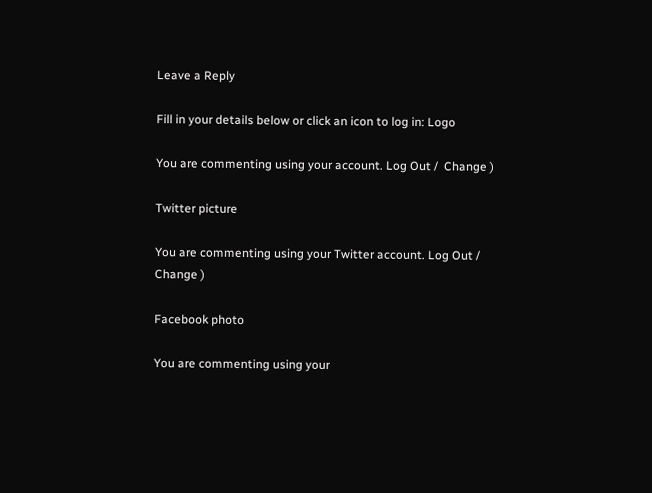Leave a Reply

Fill in your details below or click an icon to log in: Logo

You are commenting using your account. Log Out /  Change )

Twitter picture

You are commenting using your Twitter account. Log Out /  Change )

Facebook photo

You are commenting using your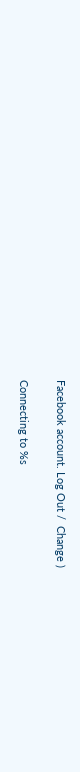Facebook account. Log Out /  Change )

Connecting to %s